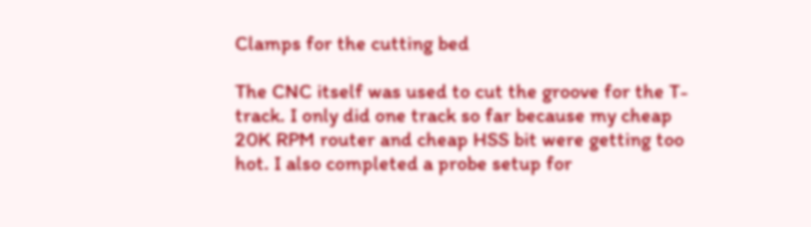Clamps for the cutting bed

The CNC itself was used to cut the groove for the T-track. I only did one track so far because my cheap 20K RPM router and cheap HSS bit were getting too hot. I also completed a probe setup for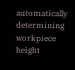automatically determining workpiece height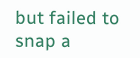but failed to snap a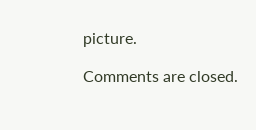picture.

Comments are closed.